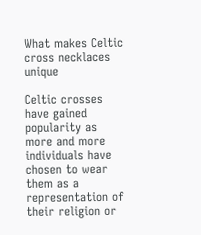What makes Celtic cross necklaces unique

Celtic crosses have gained popularity as more and more individuals have chosen to wear them as a representation of their religion or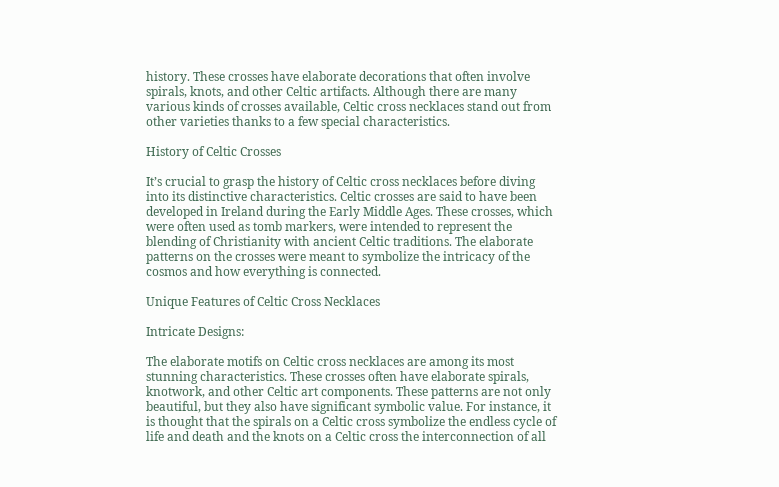history. These crosses have elaborate decorations that often involve spirals, knots, and other Celtic artifacts. Although there are many various kinds of crosses available, Celtic cross necklaces stand out from other varieties thanks to a few special characteristics.

History of Celtic Crosses

It’s crucial to grasp the history of Celtic cross necklaces before diving into its distinctive characteristics. Celtic crosses are said to have been developed in Ireland during the Early Middle Ages. These crosses, which were often used as tomb markers, were intended to represent the blending of Christianity with ancient Celtic traditions. The elaborate patterns on the crosses were meant to symbolize the intricacy of the cosmos and how everything is connected.

Unique Features of Celtic Cross Necklaces

Intricate Designs:

The elaborate motifs on Celtic cross necklaces are among its most stunning characteristics. These crosses often have elaborate spirals, knotwork, and other Celtic art components. These patterns are not only beautiful, but they also have significant symbolic value. For instance, it is thought that the spirals on a Celtic cross symbolize the endless cycle of life and death and the knots on a Celtic cross the interconnection of all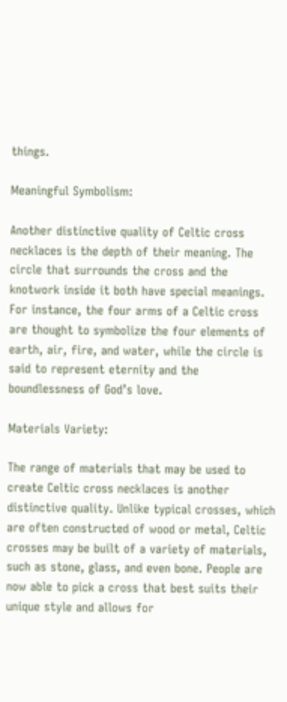things.

Meaningful Symbolism:

Another distinctive quality of Celtic cross necklaces is the depth of their meaning. The circle that surrounds the cross and the knotwork inside it both have special meanings. For instance, the four arms of a Celtic cross are thought to symbolize the four elements of earth, air, fire, and water, while the circle is said to represent eternity and the boundlessness of God’s love.

Materials Variety:

The range of materials that may be used to create Celtic cross necklaces is another distinctive quality. Unlike typical crosses, which are often constructed of wood or metal, Celtic crosses may be built of a variety of materials, such as stone, glass, and even bone. People are now able to pick a cross that best suits their unique style and allows for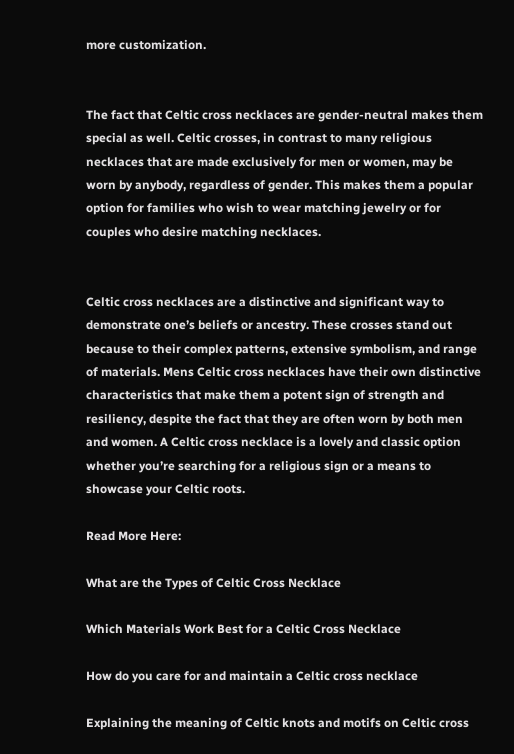more customization.


The fact that Celtic cross necklaces are gender-neutral makes them special as well. Celtic crosses, in contrast to many religious necklaces that are made exclusively for men or women, may be worn by anybody, regardless of gender. This makes them a popular option for families who wish to wear matching jewelry or for couples who desire matching necklaces.


Celtic cross necklaces are a distinctive and significant way to demonstrate one’s beliefs or ancestry. These crosses stand out because to their complex patterns, extensive symbolism, and range of materials. Mens Celtic cross necklaces have their own distinctive characteristics that make them a potent sign of strength and resiliency, despite the fact that they are often worn by both men and women. A Celtic cross necklace is a lovely and classic option whether you’re searching for a religious sign or a means to showcase your Celtic roots.

Read More Here:

What are the Types of Celtic Cross Necklace

Which Materials Work Best for a Celtic Cross Necklace

How do you care for and maintain a Celtic cross necklace

Explaining the meaning of Celtic knots and motifs on Celtic cross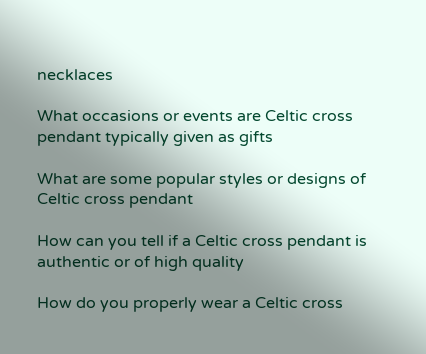necklaces

What occasions or events are Celtic cross pendant typically given as gifts

What are some popular styles or designs of Celtic cross pendant

How can you tell if a Celtic cross pendant is authentic or of high quality

How do you properly wear a Celtic cross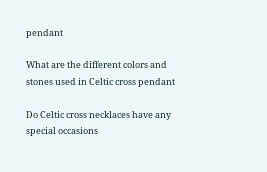pendant

What are the different colors and stones used in Celtic cross pendant

Do Celtic cross necklaces have any special occasions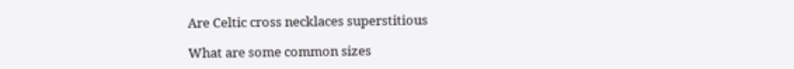Are Celtic cross necklaces superstitious

What are some common sizes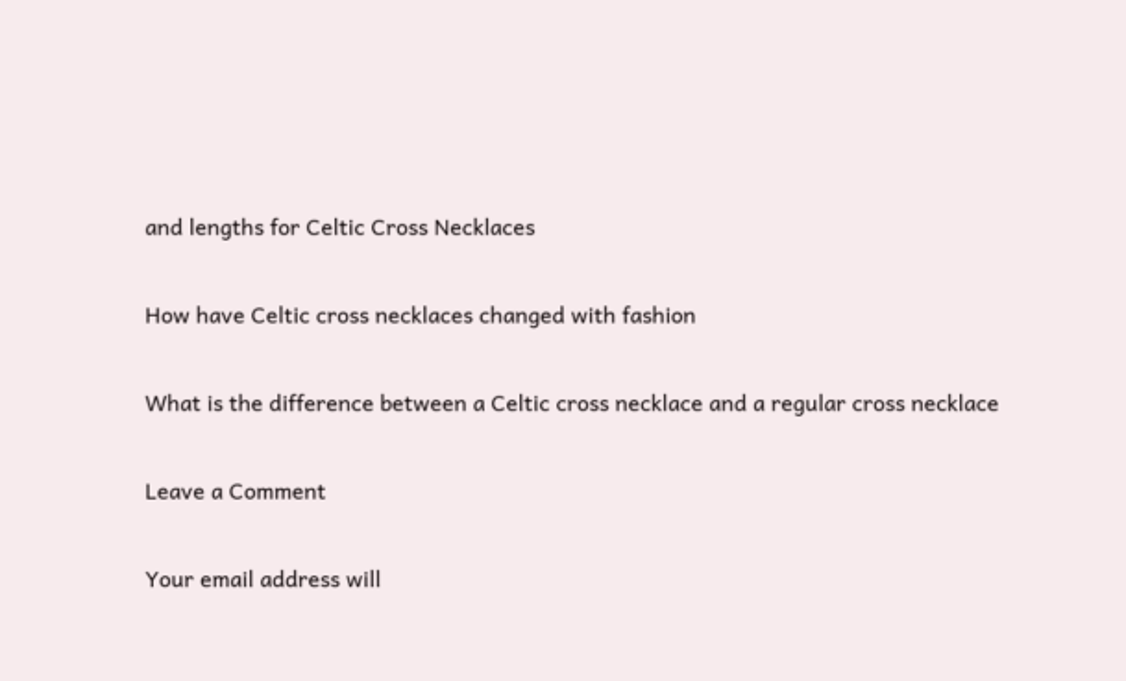and lengths for Celtic Cross Necklaces

How have Celtic cross necklaces changed with fashion

What is the difference between a Celtic cross necklace and a regular cross necklace

Leave a Comment

Your email address will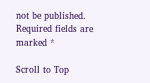not be published. Required fields are marked *

Scroll to Top